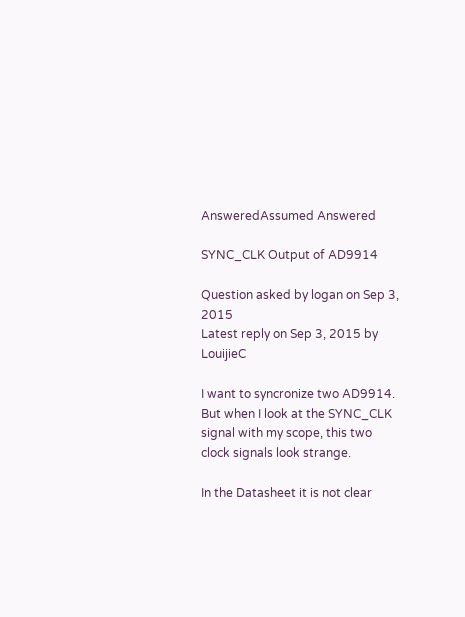AnsweredAssumed Answered

SYNC_CLK Output of AD9914

Question asked by logan on Sep 3, 2015
Latest reply on Sep 3, 2015 by LouijieC

I want to syncronize two AD9914.  But when I look at the SYNC_CLK signal with my scope, this two clock signals look strange.

In the Datasheet it is not clear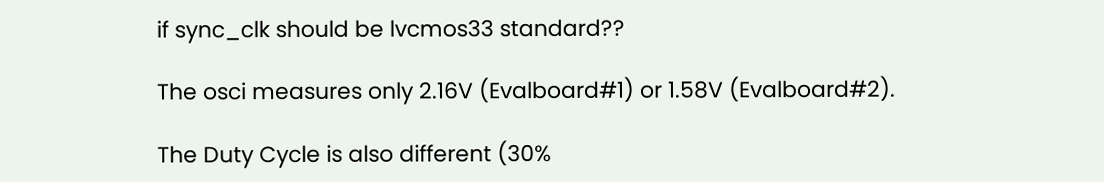if sync_clk should be lvcmos33 standard??

The osci measures only 2.16V (Evalboard#1) or 1.58V (Evalboard#2).

The Duty Cycle is also different (30%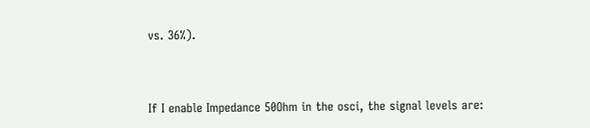vs. 36%).



If I enable Impedance 50Ohm in the osci, the signal levels are: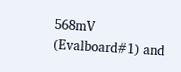568mV (Evalboard#1) and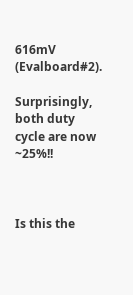616mV (Evalboard#2).

Surprisingly, both duty cycle are now ~25%!!



Is this the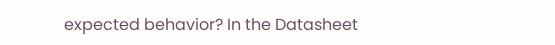expected behavior? In the Datasheet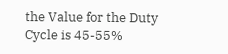the Value for the Duty Cycle is 45-55%